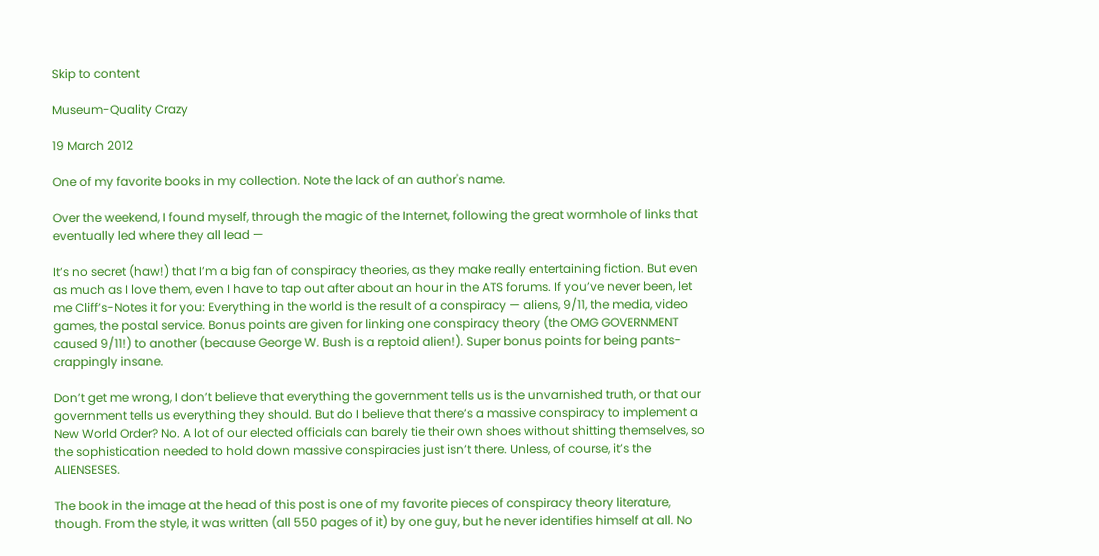Skip to content

Museum-Quality Crazy

19 March 2012

One of my favorite books in my collection. Note the lack of an author's name.

Over the weekend, I found myself, through the magic of the Internet, following the great wormhole of links that eventually led where they all lead —

It’s no secret (haw!) that I’m a big fan of conspiracy theories, as they make really entertaining fiction. But even as much as I love them, even I have to tap out after about an hour in the ATS forums. If you’ve never been, let me Cliff’s-Notes it for you: Everything in the world is the result of a conspiracy — aliens, 9/11, the media, video games, the postal service. Bonus points are given for linking one conspiracy theory (the OMG GOVERNMENT caused 9/11!) to another (because George W. Bush is a reptoid alien!). Super bonus points for being pants-crappingly insane.

Don’t get me wrong, I don’t believe that everything the government tells us is the unvarnished truth, or that our government tells us everything they should. But do I believe that there’s a massive conspiracy to implement a New World Order? No. A lot of our elected officials can barely tie their own shoes without shitting themselves, so the sophistication needed to hold down massive conspiracies just isn’t there. Unless, of course, it’s the ALIENSESES.

The book in the image at the head of this post is one of my favorite pieces of conspiracy theory literature, though. From the style, it was written (all 550 pages of it) by one guy, but he never identifies himself at all. No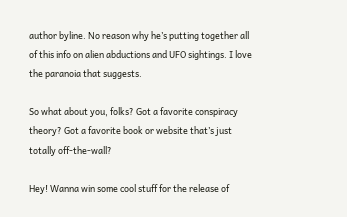author byline. No reason why he’s putting together all of this info on alien abductions and UFO sightings. I love the paranoia that suggests.

So what about you, folks? Got a favorite conspiracy theory? Got a favorite book or website that’s just totally off-the-wall?

Hey! Wanna win some cool stuff for the release of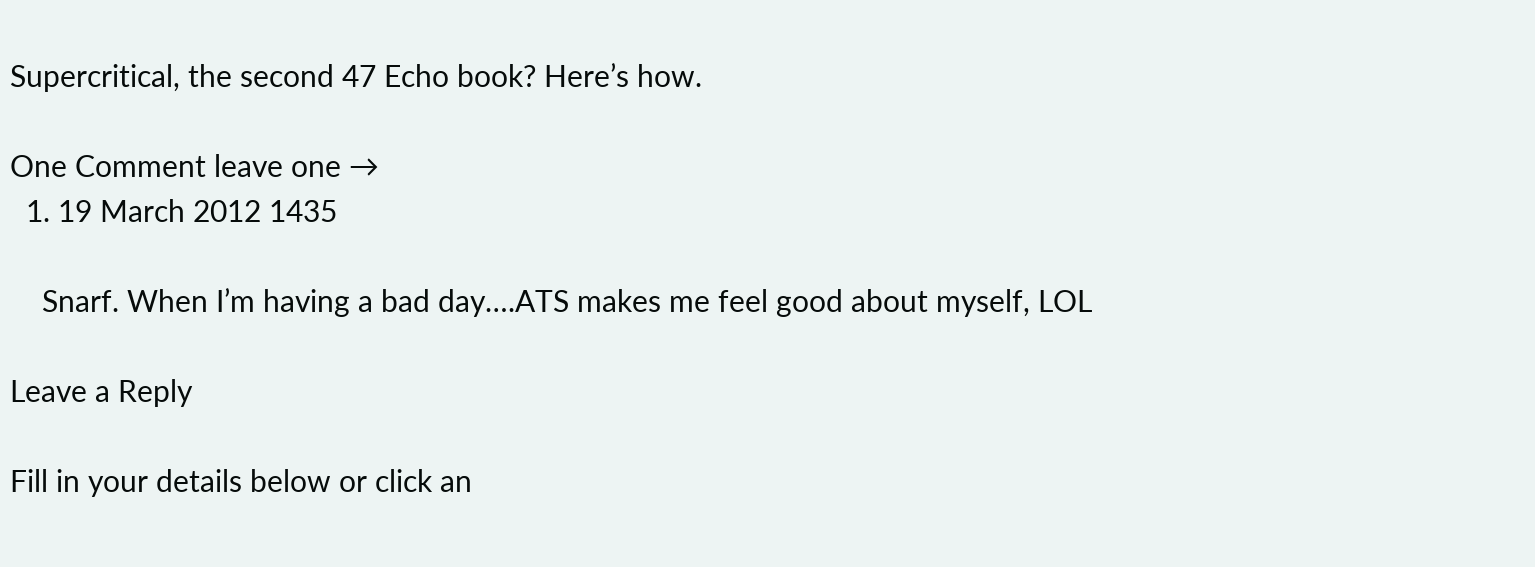Supercritical, the second 47 Echo book? Here’s how.

One Comment leave one →
  1. 19 March 2012 1435

    Snarf. When I’m having a bad day….ATS makes me feel good about myself, LOL

Leave a Reply

Fill in your details below or click an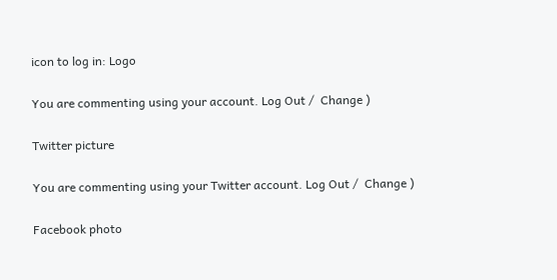icon to log in: Logo

You are commenting using your account. Log Out /  Change )

Twitter picture

You are commenting using your Twitter account. Log Out /  Change )

Facebook photo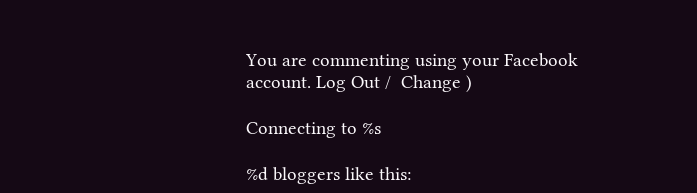You are commenting using your Facebook account. Log Out /  Change )

Connecting to %s

%d bloggers like this: